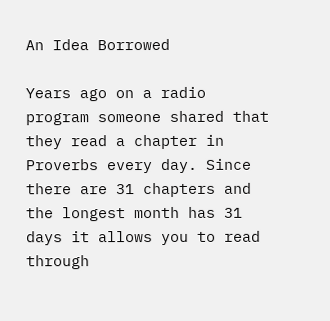An Idea Borrowed

Years ago on a radio program someone shared that they read a chapter in Proverbs every day. Since there are 31 chapters and the longest month has 31 days it allows you to read through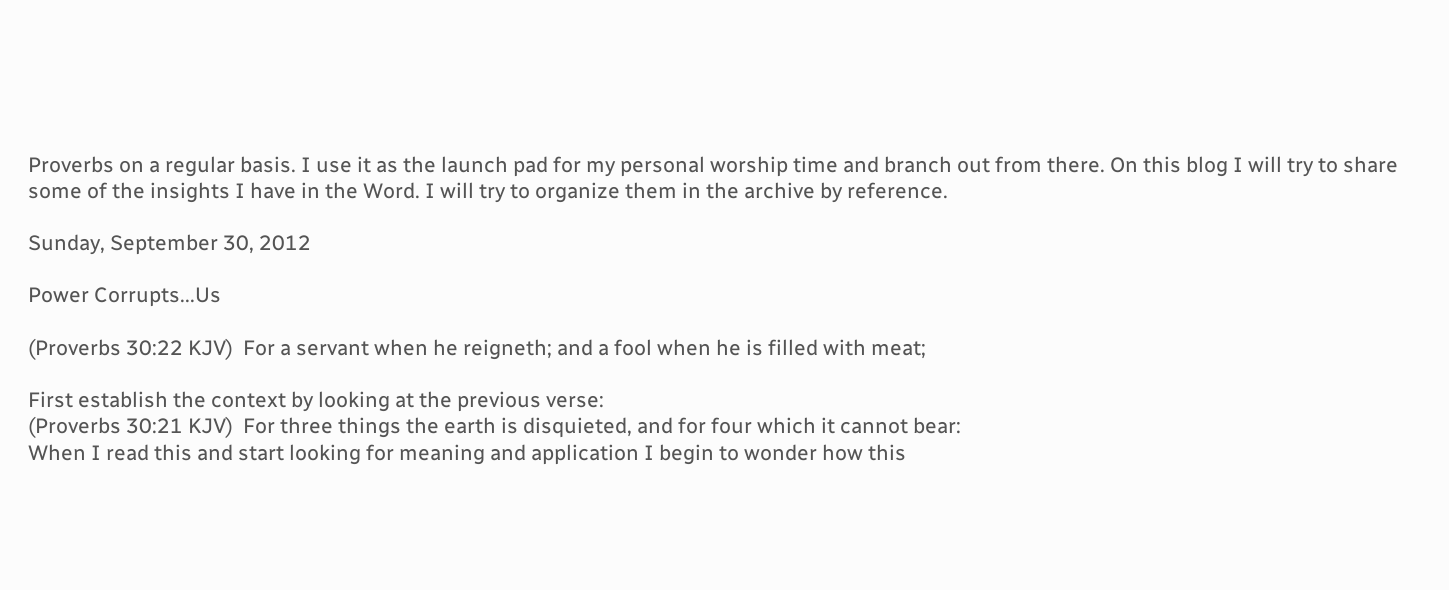Proverbs on a regular basis. I use it as the launch pad for my personal worship time and branch out from there. On this blog I will try to share some of the insights I have in the Word. I will try to organize them in the archive by reference.

Sunday, September 30, 2012

Power Corrupts...Us

(Proverbs 30:22 KJV)  For a servant when he reigneth; and a fool when he is filled with meat;

First establish the context by looking at the previous verse:
(Proverbs 30:21 KJV)  For three things the earth is disquieted, and for four which it cannot bear:
When I read this and start looking for meaning and application I begin to wonder how this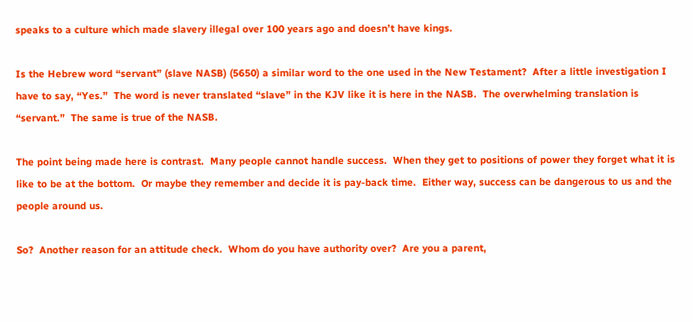speaks to a culture which made slavery illegal over 100 years ago and doesn’t have kings.

Is the Hebrew word “servant” (slave NASB) (5650) a similar word to the one used in the New Testament?  After a little investigation I have to say, “Yes.”  The word is never translated “slave” in the KJV like it is here in the NASB.  The overwhelming translation is “servant.”  The same is true of the NASB.

The point being made here is contrast.  Many people cannot handle success.  When they get to positions of power they forget what it is like to be at the bottom.  Or maybe they remember and decide it is pay-back time.  Either way, success can be dangerous to us and the people around us.

So?  Another reason for an attitude check.  Whom do you have authority over?  Are you a parent,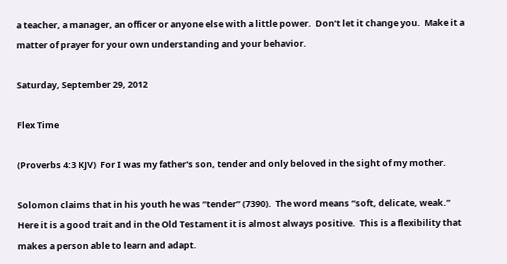a teacher, a manager, an officer or anyone else with a little power.  Don’t let it change you.  Make it a matter of prayer for your own understanding and your behavior.

Saturday, September 29, 2012

Flex Time

(Proverbs 4:3 KJV)  For I was my father's son, tender and only beloved in the sight of my mother.

Solomon claims that in his youth he was “tender” (7390).  The word means “soft, delicate, weak.”  Here it is a good trait and in the Old Testament it is almost always positive.  This is a flexibility that makes a person able to learn and adapt.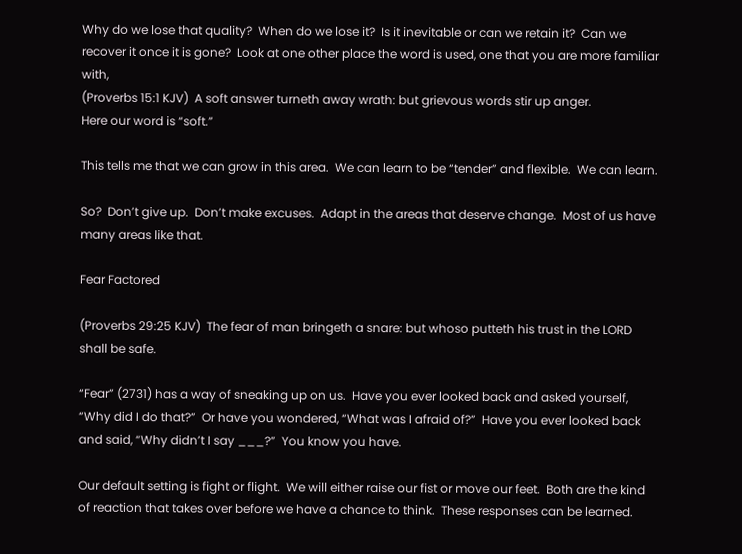Why do we lose that quality?  When do we lose it?  Is it inevitable or can we retain it?  Can we recover it once it is gone?  Look at one other place the word is used, one that you are more familiar with,
(Proverbs 15:1 KJV)  A soft answer turneth away wrath: but grievous words stir up anger.
Here our word is “soft.”

This tells me that we can grow in this area.  We can learn to be “tender” and flexible.  We can learn.

So?  Don’t give up.  Don’t make excuses.  Adapt in the areas that deserve change.  Most of us have many areas like that.

Fear Factored

(Proverbs 29:25 KJV)  The fear of man bringeth a snare: but whoso putteth his trust in the LORD shall be safe.

“Fear” (2731) has a way of sneaking up on us.  Have you ever looked back and asked yourself, “Why did I do that?”  Or have you wondered, “What was I afraid of?”  Have you ever looked back and said, “Why didn’t I say ___?”  You know you have.

Our default setting is fight or flight.  We will either raise our fist or move our feet.  Both are the kind of reaction that takes over before we have a chance to think.  These responses can be learned.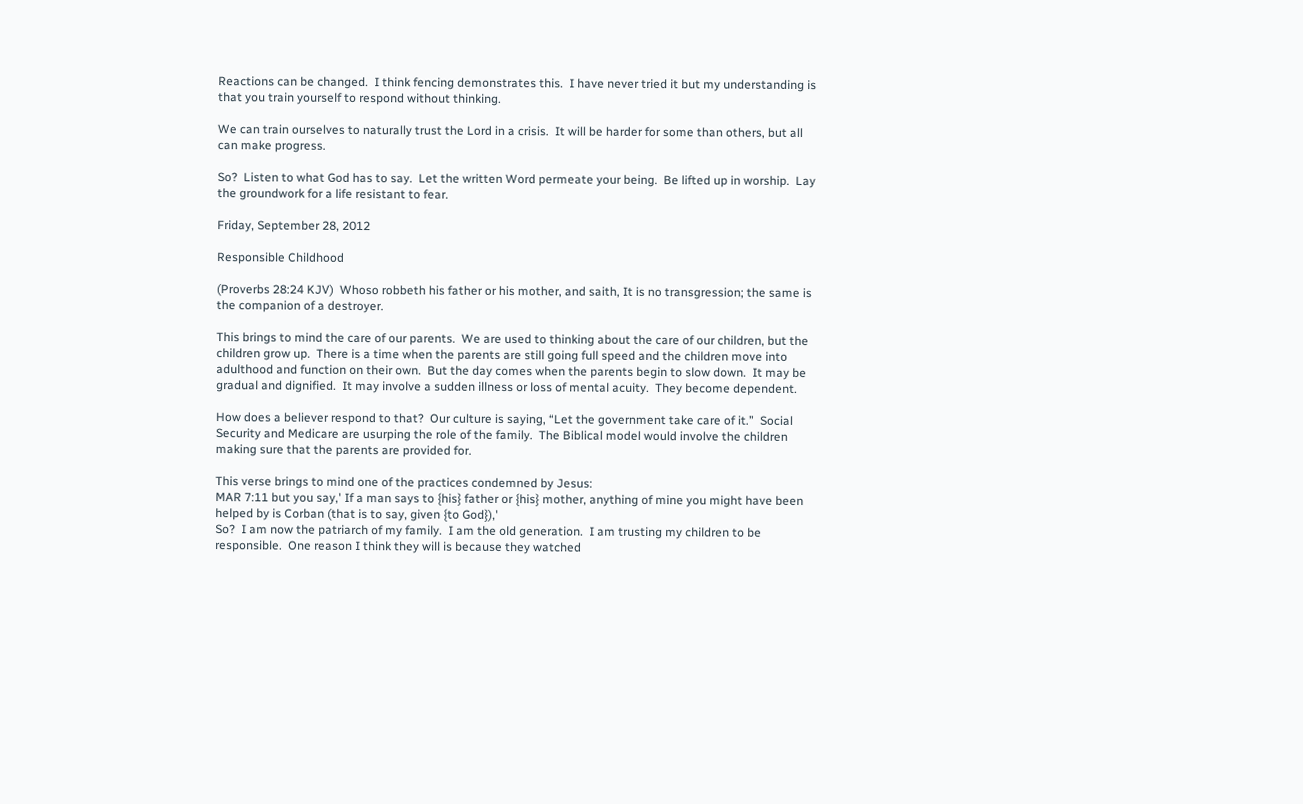Reactions can be changed.  I think fencing demonstrates this.  I have never tried it but my understanding is that you train yourself to respond without thinking.

We can train ourselves to naturally trust the Lord in a crisis.  It will be harder for some than others, but all can make progress.

So?  Listen to what God has to say.  Let the written Word permeate your being.  Be lifted up in worship.  Lay the groundwork for a life resistant to fear.

Friday, September 28, 2012

Responsible Childhood

(Proverbs 28:24 KJV)  Whoso robbeth his father or his mother, and saith, It is no transgression; the same is the companion of a destroyer.

This brings to mind the care of our parents.  We are used to thinking about the care of our children, but the children grow up.  There is a time when the parents are still going full speed and the children move into adulthood and function on their own.  But the day comes when the parents begin to slow down.  It may be gradual and dignified.  It may involve a sudden illness or loss of mental acuity.  They become dependent.

How does a believer respond to that?  Our culture is saying, “Let the government take care of it.”  Social Security and Medicare are usurping the role of the family.  The Biblical model would involve the children making sure that the parents are provided for.

This verse brings to mind one of the practices condemned by Jesus:
MAR 7:11 but you say,' If a man says to {his} father or {his} mother, anything of mine you might have been helped by is Corban (that is to say, given {to God}),'
So?  I am now the patriarch of my family.  I am the old generation.  I am trusting my children to be responsible.  One reason I think they will is because they watched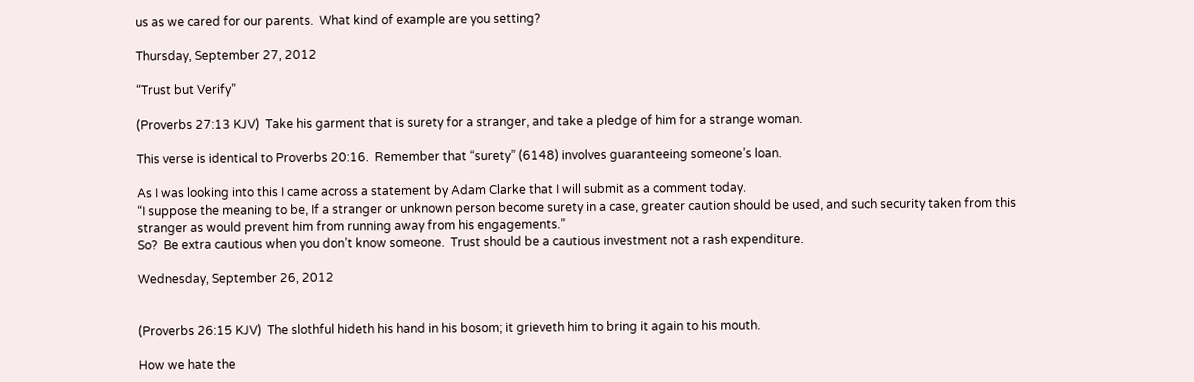us as we cared for our parents.  What kind of example are you setting?

Thursday, September 27, 2012

“Trust but Verify”

(Proverbs 27:13 KJV)  Take his garment that is surety for a stranger, and take a pledge of him for a strange woman.

This verse is identical to Proverbs 20:16.  Remember that “surety” (6148) involves guaranteeing someone’s loan.

As I was looking into this I came across a statement by Adam Clarke that I will submit as a comment today.
“I suppose the meaning to be, If a stranger or unknown person become surety in a case, greater caution should be used, and such security taken from this stranger as would prevent him from running away from his engagements.”
So?  Be extra cautious when you don’t know someone.  Trust should be a cautious investment not a rash expenditure.

Wednesday, September 26, 2012


(Proverbs 26:15 KJV)  The slothful hideth his hand in his bosom; it grieveth him to bring it again to his mouth.

How we hate the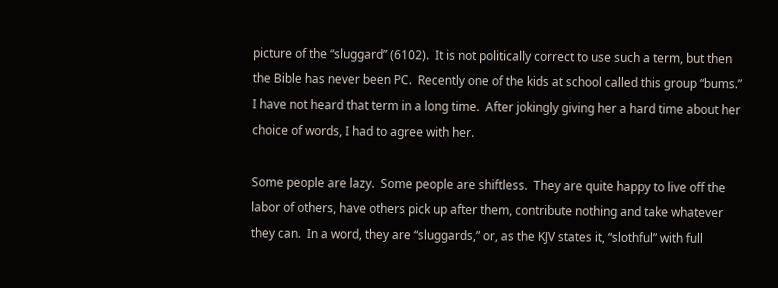picture of the “sluggard” (6102).  It is not politically correct to use such a term, but then the Bible has never been PC.  Recently one of the kids at school called this group “bums.”  I have not heard that term in a long time.  After jokingly giving her a hard time about her choice of words, I had to agree with her.

Some people are lazy.  Some people are shiftless.  They are quite happy to live off the labor of others, have others pick up after them, contribute nothing and take whatever they can.  In a word, they are “sluggards,” or, as the KJV states it, “slothful” with full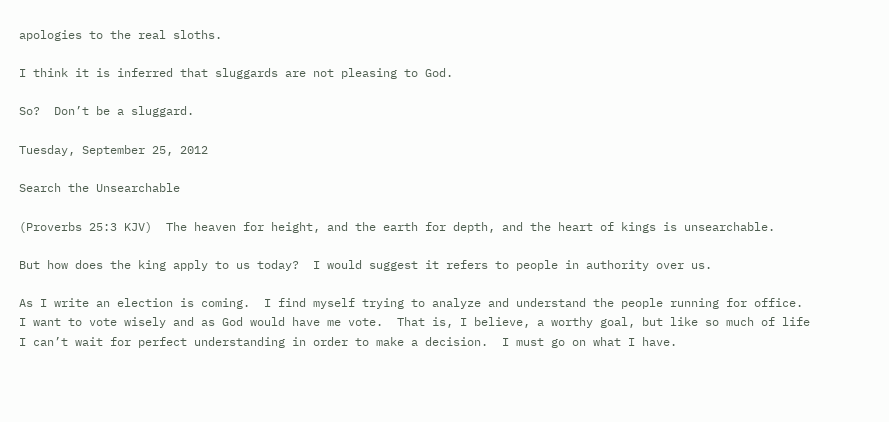apologies to the real sloths.

I think it is inferred that sluggards are not pleasing to God.

So?  Don’t be a sluggard.

Tuesday, September 25, 2012

Search the Unsearchable

(Proverbs 25:3 KJV)  The heaven for height, and the earth for depth, and the heart of kings is unsearchable.

But how does the king apply to us today?  I would suggest it refers to people in authority over us.

As I write an election is coming.  I find myself trying to analyze and understand the people running for office.  I want to vote wisely and as God would have me vote.  That is, I believe, a worthy goal, but like so much of life I can’t wait for perfect understanding in order to make a decision.  I must go on what I have.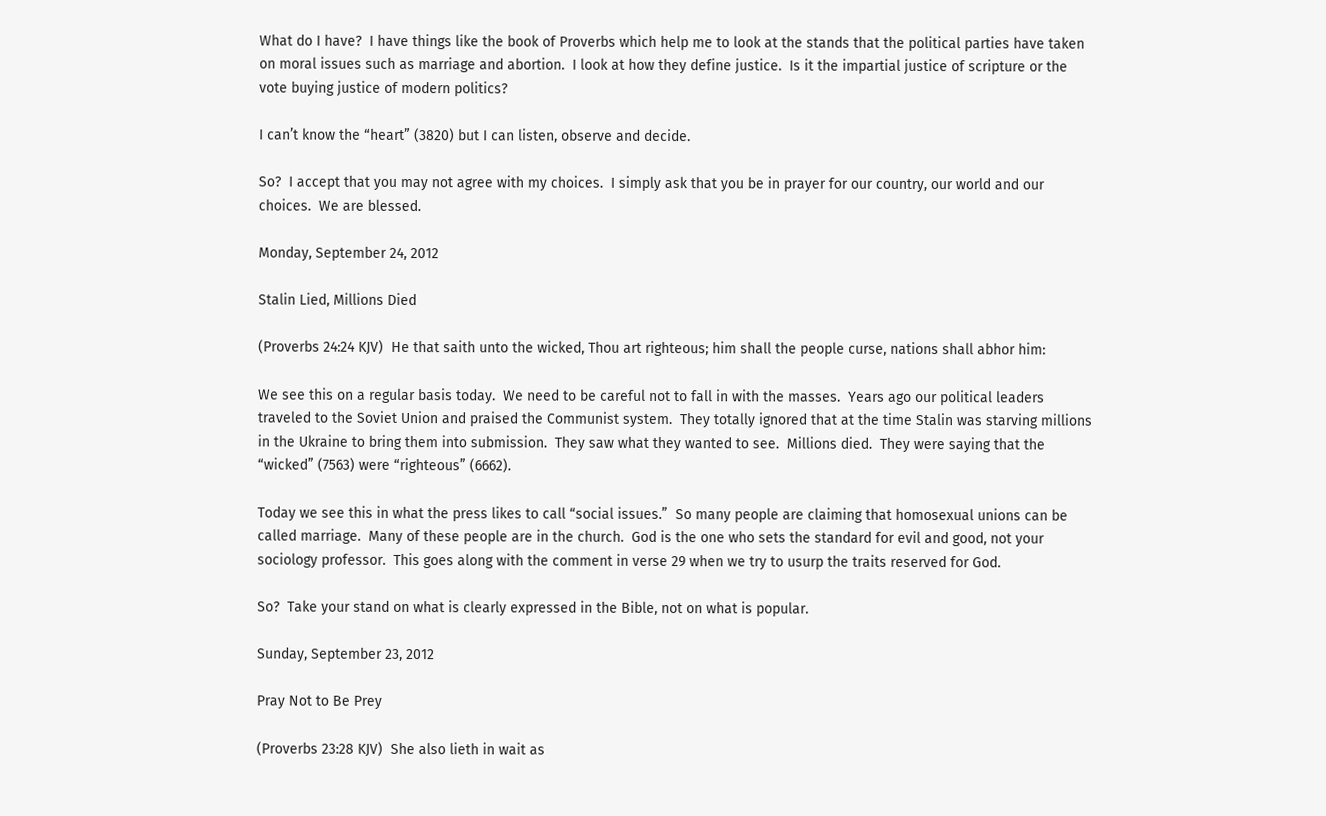What do I have?  I have things like the book of Proverbs which help me to look at the stands that the political parties have taken on moral issues such as marriage and abortion.  I look at how they define justice.  Is it the impartial justice of scripture or the vote buying justice of modern politics?

I can’t know the “heart” (3820) but I can listen, observe and decide.

So?  I accept that you may not agree with my choices.  I simply ask that you be in prayer for our country, our world and our choices.  We are blessed.

Monday, September 24, 2012

Stalin Lied, Millions Died

(Proverbs 24:24 KJV)  He that saith unto the wicked, Thou art righteous; him shall the people curse, nations shall abhor him:

We see this on a regular basis today.  We need to be careful not to fall in with the masses.  Years ago our political leaders traveled to the Soviet Union and praised the Communist system.  They totally ignored that at the time Stalin was starving millions in the Ukraine to bring them into submission.  They saw what they wanted to see.  Millions died.  They were saying that the “wicked” (7563) were “righteous” (6662).

Today we see this in what the press likes to call “social issues.”  So many people are claiming that homosexual unions can be called marriage.  Many of these people are in the church.  God is the one who sets the standard for evil and good, not your sociology professor.  This goes along with the comment in verse 29 when we try to usurp the traits reserved for God.

So?  Take your stand on what is clearly expressed in the Bible, not on what is popular.

Sunday, September 23, 2012

Pray Not to Be Prey

(Proverbs 23:28 KJV)  She also lieth in wait as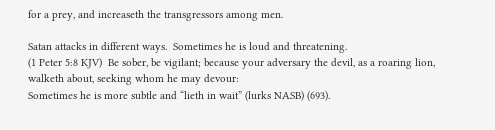for a prey, and increaseth the transgressors among men.

Satan attacks in different ways.  Sometimes he is loud and threatening.
(1 Peter 5:8 KJV)  Be sober, be vigilant; because your adversary the devil, as a roaring lion, walketh about, seeking whom he may devour:
Sometimes he is more subtle and “lieth in wait” (lurks NASB) (693).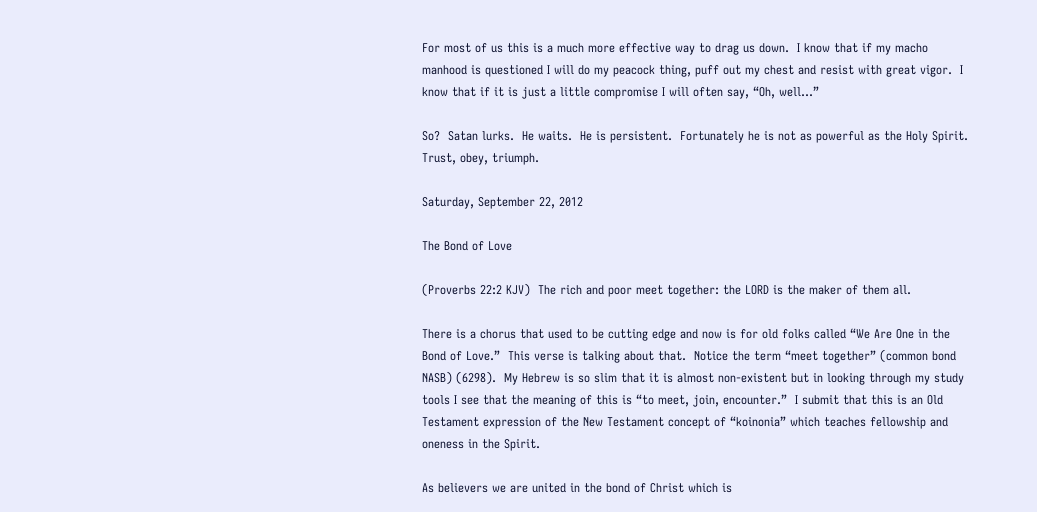For most of us this is a much more effective way to drag us down.  I know that if my macho manhood is questioned I will do my peacock thing, puff out my chest and resist with great vigor.  I know that if it is just a little compromise I will often say, “Oh, well...”

So?  Satan lurks.  He waits.  He is persistent.  Fortunately he is not as powerful as the Holy Spirit.  Trust, obey, triumph.

Saturday, September 22, 2012

The Bond of Love

(Proverbs 22:2 KJV)  The rich and poor meet together: the LORD is the maker of them all.

There is a chorus that used to be cutting edge and now is for old folks called “We Are One in the Bond of Love.”  This verse is talking about that.  Notice the term “meet together” (common bond NASB) (6298).  My Hebrew is so slim that it is almost non-existent but in looking through my study tools I see that the meaning of this is “to meet, join, encounter.”  I submit that this is an Old Testament expression of the New Testament concept of “koinonia” which teaches fellowship and oneness in the Spirit.

As believers we are united in the bond of Christ which is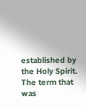established by the Holy Spirit.  The term that was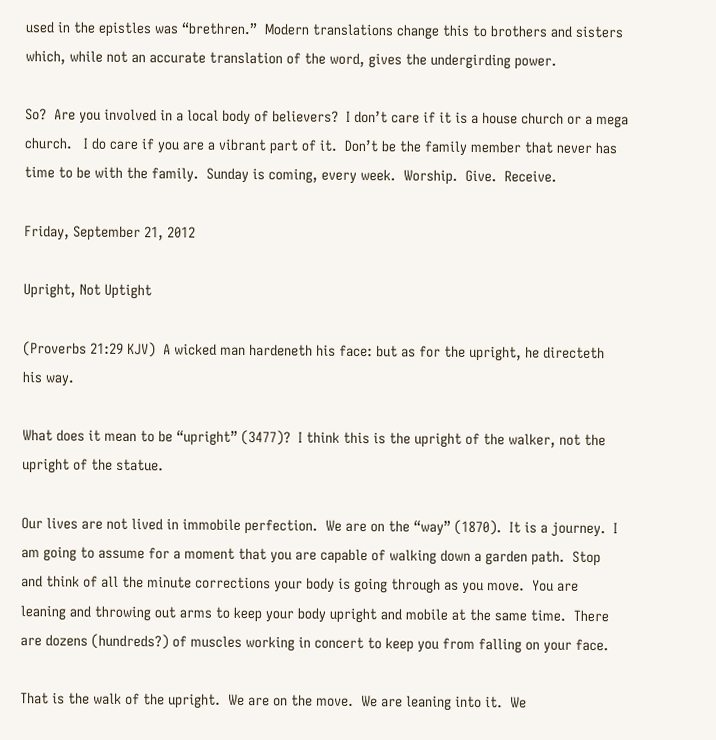used in the epistles was “brethren.”  Modern translations change this to brothers and sisters which, while not an accurate translation of the word, gives the undergirding power.

So?  Are you involved in a local body of believers?  I don’t care if it is a house church or a mega church.   I do care if you are a vibrant part of it.  Don’t be the family member that never has time to be with the family.  Sunday is coming, every week.  Worship.  Give.  Receive.

Friday, September 21, 2012

Upright, Not Uptight

(Proverbs 21:29 KJV)  A wicked man hardeneth his face: but as for the upright, he directeth his way.

What does it mean to be “upright” (3477)?  I think this is the upright of the walker, not the upright of the statue.

Our lives are not lived in immobile perfection.  We are on the “way” (1870).  It is a journey.  I am going to assume for a moment that you are capable of walking down a garden path.  Stop and think of all the minute corrections your body is going through as you move.  You are leaning and throwing out arms to keep your body upright and mobile at the same time.  There are dozens (hundreds?) of muscles working in concert to keep you from falling on your face.

That is the walk of the upright.  We are on the move.  We are leaning into it.  We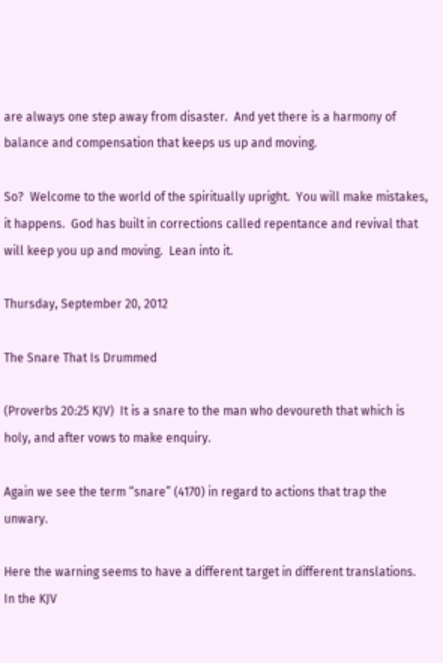are always one step away from disaster.  And yet there is a harmony of balance and compensation that keeps us up and moving.

So?  Welcome to the world of the spiritually upright.  You will make mistakes, it happens.  God has built in corrections called repentance and revival that will keep you up and moving.  Lean into it.

Thursday, September 20, 2012

The Snare That Is Drummed

(Proverbs 20:25 KJV)  It is a snare to the man who devoureth that which is holy, and after vows to make enquiry.

Again we see the term “snare” (4170) in regard to actions that trap the unwary.

Here the warning seems to have a different target in different translations.  In the KJV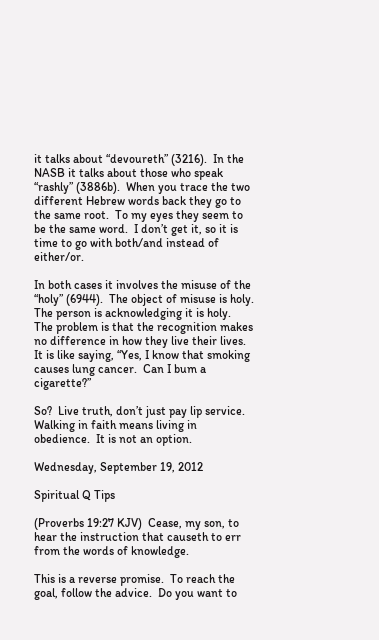it talks about “devoureth” (3216).  In the NASB it talks about those who speak “rashly” (3886b).  When you trace the two different Hebrew words back they go to the same root.  To my eyes they seem to be the same word.  I don’t get it, so it is time to go with both/and instead of either/or.

In both cases it involves the misuse of the “holy” (6944).  The object of misuse is holy.  The person is acknowledging it is holy.  The problem is that the recognition makes no difference in how they live their lives.  It is like saying, “Yes, I know that smoking causes lung cancer.  Can I bum a cigarette?”

So?  Live truth, don’t just pay lip service.  Walking in faith means living in obedience.  It is not an option.

Wednesday, September 19, 2012

Spiritual Q Tips

(Proverbs 19:27 KJV)  Cease, my son, to hear the instruction that causeth to err from the words of knowledge.

This is a reverse promise.  To reach the goal, follow the advice.  Do you want to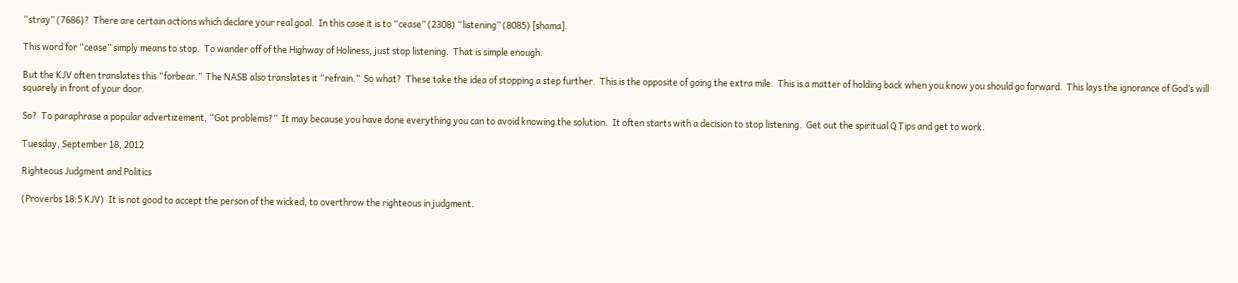“stray” (7686)?  There are certain actions which declare your real goal.  In this case it is to “cease” (2308) “listening” (8085) [shama].

This word for “cease” simply means to stop.  To wander off of the Highway of Holiness, just stop listening.  That is simple enough.

But the KJV often translates this “forbear.”  The NASB also translates it “refrain.”  So what?  These take the idea of stopping a step further.  This is the opposite of going the extra mile.  This is a matter of holding back when you know you should go forward.  This lays the ignorance of God’s will squarely in front of your door.

So?  To paraphrase a popular advertizement, “Got problems?”  It may because you have done everything you can to avoid knowing the solution.  It often starts with a decision to stop listening.  Get out the spiritual Q Tips and get to work.

Tuesday, September 18, 2012

Righteous Judgment and Politics

(Proverbs 18:5 KJV)  It is not good to accept the person of the wicked, to overthrow the righteous in judgment.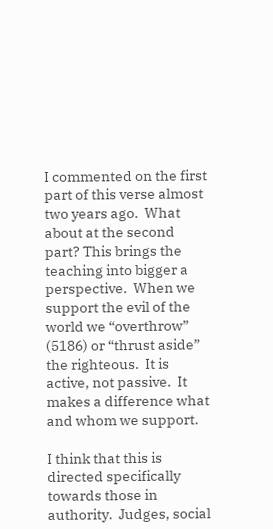I commented on the first part of this verse almost two years ago.  What about at the second part? This brings the teaching into bigger a perspective.  When we support the evil of the world we “overthrow” (5186) or “thrust aside” the righteous.  It is active, not passive.  It makes a difference what and whom we support.

I think that this is directed specifically towards those in authority.  Judges, social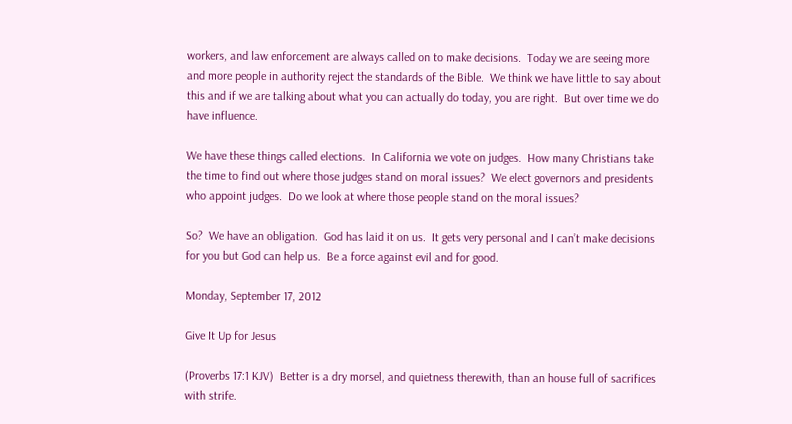workers, and law enforcement are always called on to make decisions.  Today we are seeing more and more people in authority reject the standards of the Bible.  We think we have little to say about this and if we are talking about what you can actually do today, you are right.  But over time we do have influence.

We have these things called elections.  In California we vote on judges.  How many Christians take the time to find out where those judges stand on moral issues?  We elect governors and presidents who appoint judges.  Do we look at where those people stand on the moral issues?

So?  We have an obligation.  God has laid it on us.  It gets very personal and I can’t make decisions for you but God can help us.  Be a force against evil and for good.

Monday, September 17, 2012

Give It Up for Jesus

(Proverbs 17:1 KJV)  Better is a dry morsel, and quietness therewith, than an house full of sacrifices with strife.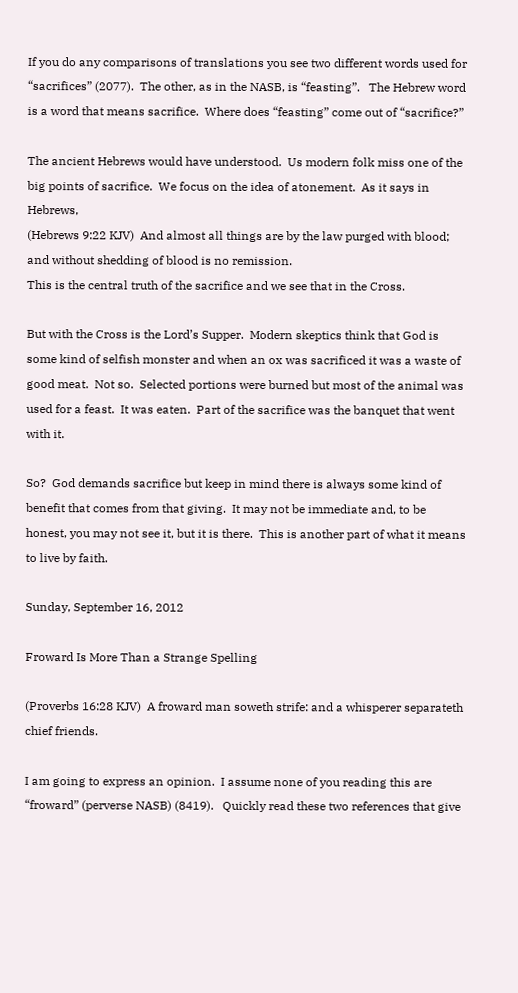If you do any comparisons of translations you see two different words used for “sacrifices” (2077).  The other, as in the NASB, is “feasting”.   The Hebrew word is a word that means sacrifice.  Where does “feasting” come out of “sacrifice?”

The ancient Hebrews would have understood.  Us modern folk miss one of the big points of sacrifice.  We focus on the idea of atonement.  As it says in Hebrews,
(Hebrews 9:22 KJV)  And almost all things are by the law purged with blood; and without shedding of blood is no remission.
This is the central truth of the sacrifice and we see that in the Cross.

But with the Cross is the Lord’s Supper.  Modern skeptics think that God is some kind of selfish monster and when an ox was sacrificed it was a waste of good meat.  Not so.  Selected portions were burned but most of the animal was used for a feast.  It was eaten.  Part of the sacrifice was the banquet that went with it.

So?  God demands sacrifice but keep in mind there is always some kind of benefit that comes from that giving.  It may not be immediate and, to be honest, you may not see it, but it is there.  This is another part of what it means to live by faith.

Sunday, September 16, 2012

Froward Is More Than a Strange Spelling

(Proverbs 16:28 KJV)  A froward man soweth strife: and a whisperer separateth chief friends.

I am going to express an opinion.  I assume none of you reading this are “froward” (perverse NASB) (8419).   Quickly read these two references that give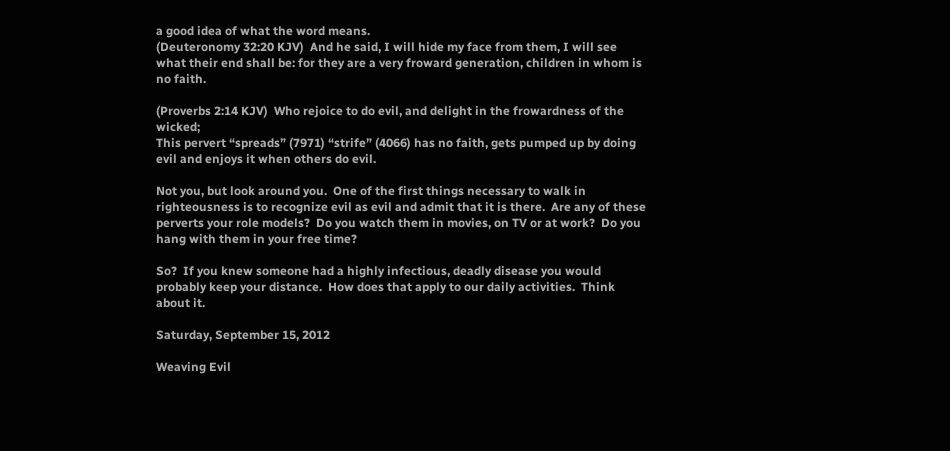a good idea of what the word means.
(Deuteronomy 32:20 KJV)  And he said, I will hide my face from them, I will see what their end shall be: for they are a very froward generation, children in whom is no faith.

(Proverbs 2:14 KJV)  Who rejoice to do evil, and delight in the frowardness of the wicked;
This pervert “spreads” (7971) “strife” (4066) has no faith, gets pumped up by doing evil and enjoys it when others do evil.

Not you, but look around you.  One of the first things necessary to walk in righteousness is to recognize evil as evil and admit that it is there.  Are any of these perverts your role models?  Do you watch them in movies, on TV or at work?  Do you hang with them in your free time?

So?  If you knew someone had a highly infectious, deadly disease you would probably keep your distance.  How does that apply to our daily activities.  Think about it.

Saturday, September 15, 2012

Weaving Evil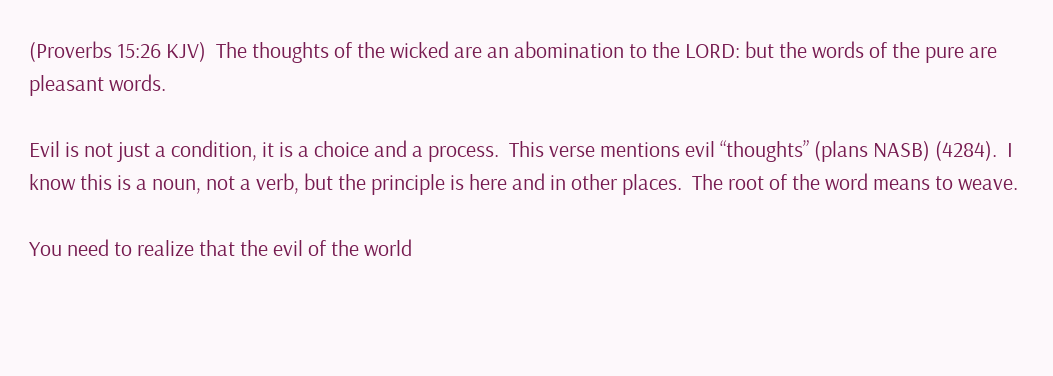(Proverbs 15:26 KJV)  The thoughts of the wicked are an abomination to the LORD: but the words of the pure are pleasant words.

Evil is not just a condition, it is a choice and a process.  This verse mentions evil “thoughts” (plans NASB) (4284).  I know this is a noun, not a verb, but the principle is here and in other places.  The root of the word means to weave.

You need to realize that the evil of the world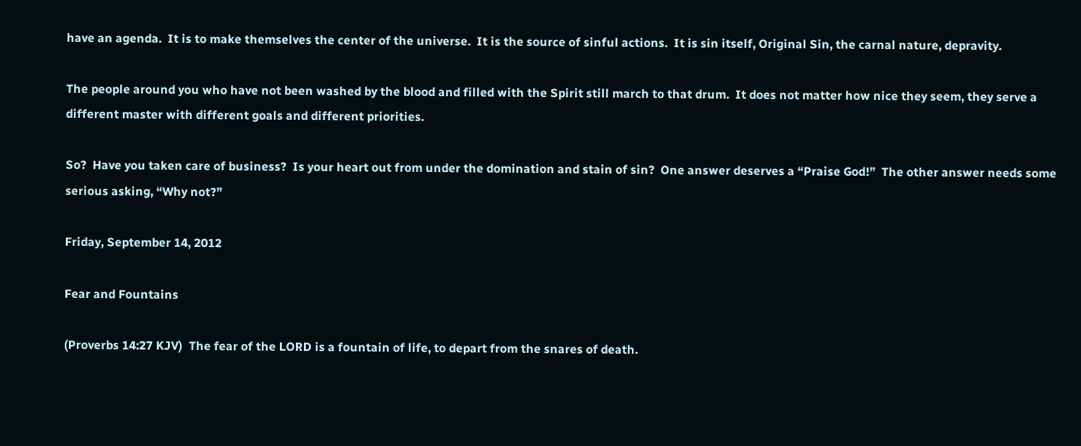have an agenda.  It is to make themselves the center of the universe.  It is the source of sinful actions.  It is sin itself, Original Sin, the carnal nature, depravity.

The people around you who have not been washed by the blood and filled with the Spirit still march to that drum.  It does not matter how nice they seem, they serve a different master with different goals and different priorities.

So?  Have you taken care of business?  Is your heart out from under the domination and stain of sin?  One answer deserves a “Praise God!”  The other answer needs some serious asking, “Why not?”

Friday, September 14, 2012

Fear and Fountains

(Proverbs 14:27 KJV)  The fear of the LORD is a fountain of life, to depart from the snares of death.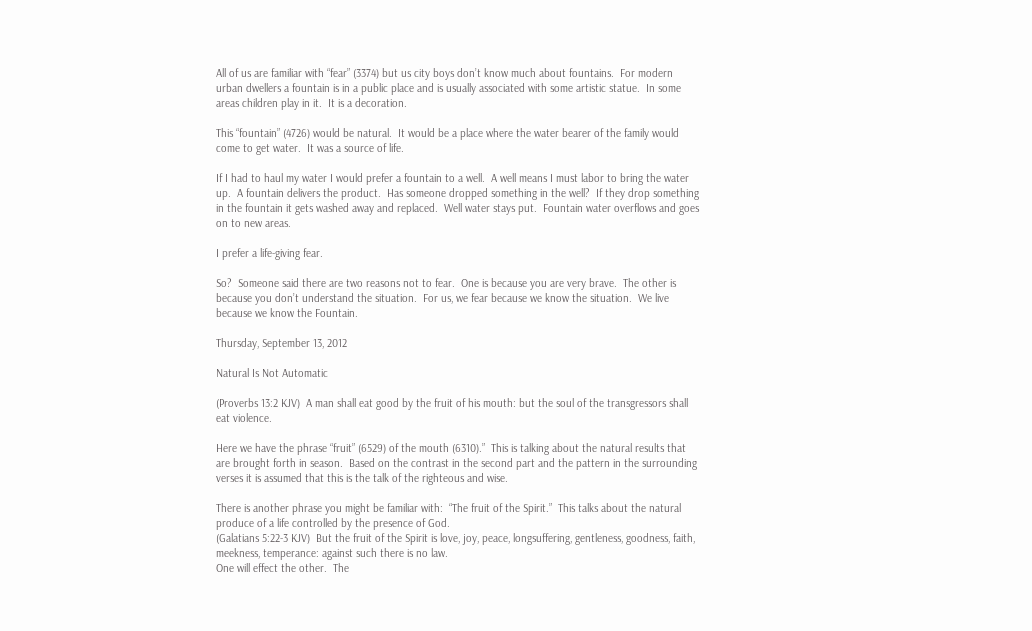All of us are familiar with “fear” (3374) but us city boys don’t know much about fountains.  For modern urban dwellers a fountain is in a public place and is usually associated with some artistic statue.  In some areas children play in it.  It is a decoration.

This “fountain” (4726) would be natural.  It would be a place where the water bearer of the family would come to get water.  It was a source of life.

If I had to haul my water I would prefer a fountain to a well.  A well means I must labor to bring the water up.  A fountain delivers the product.  Has someone dropped something in the well?  If they drop something in the fountain it gets washed away and replaced.  Well water stays put.  Fountain water overflows and goes on to new areas.

I prefer a life-giving fear.

So?  Someone said there are two reasons not to fear.  One is because you are very brave.  The other is because you don’t understand the situation.  For us, we fear because we know the situation.  We live because we know the Fountain.

Thursday, September 13, 2012

Natural Is Not Automatic

(Proverbs 13:2 KJV)  A man shall eat good by the fruit of his mouth: but the soul of the transgressors shall eat violence.

Here we have the phrase “fruit” (6529) of the mouth (6310).”  This is talking about the natural results that are brought forth in season.  Based on the contrast in the second part and the pattern in the surrounding verses it is assumed that this is the talk of the righteous and wise.

There is another phrase you might be familiar with:  “The fruit of the Spirit.”  This talks about the natural produce of a life controlled by the presence of God.
(Galatians 5:22-3 KJV)  But the fruit of the Spirit is love, joy, peace, longsuffering, gentleness, goodness, faith, meekness, temperance: against such there is no law.
One will effect the other.  The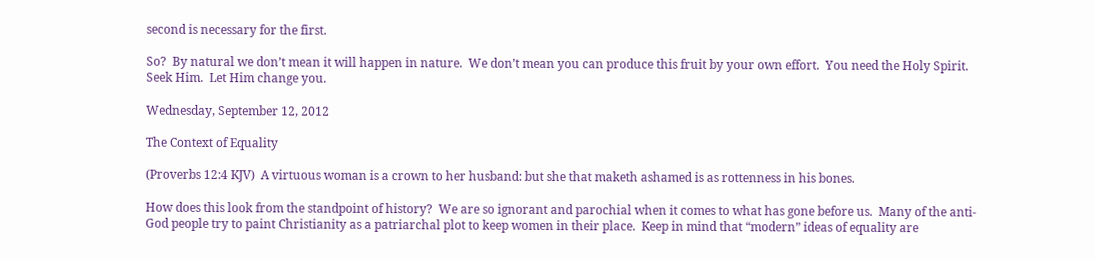second is necessary for the first.

So?  By natural we don’t mean it will happen in nature.  We don’t mean you can produce this fruit by your own effort.  You need the Holy Spirit.  Seek Him.  Let Him change you.

Wednesday, September 12, 2012

The Context of Equality

(Proverbs 12:4 KJV)  A virtuous woman is a crown to her husband: but she that maketh ashamed is as rottenness in his bones.

How does this look from the standpoint of history?  We are so ignorant and parochial when it comes to what has gone before us.  Many of the anti-God people try to paint Christianity as a patriarchal plot to keep women in their place.  Keep in mind that “modern” ideas of equality are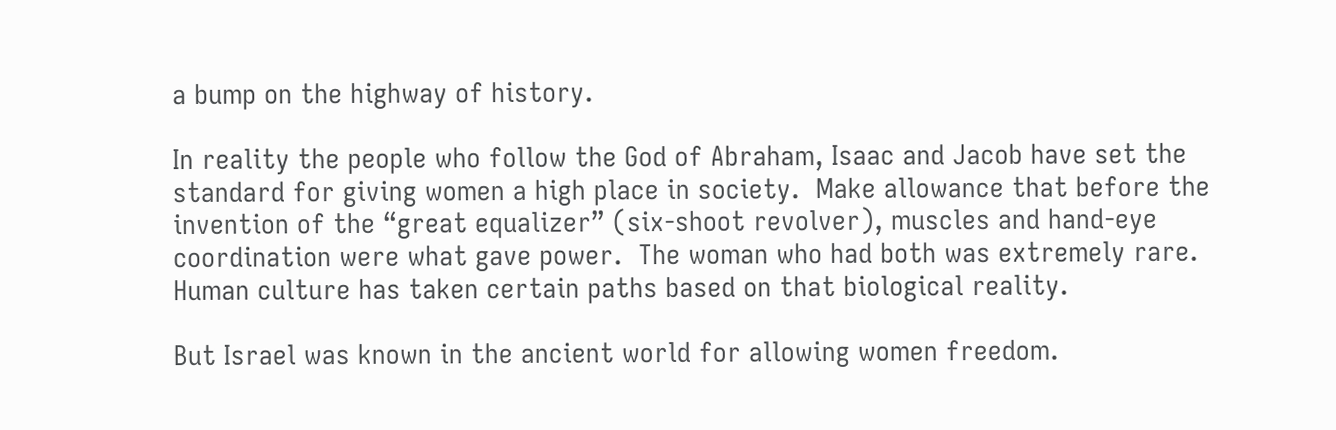a bump on the highway of history.

In reality the people who follow the God of Abraham, Isaac and Jacob have set the standard for giving women a high place in society.  Make allowance that before the invention of the “great equalizer” (six-shoot revolver), muscles and hand-eye coordination were what gave power.  The woman who had both was extremely rare.  Human culture has taken certain paths based on that biological reality.

But Israel was known in the ancient world for allowing women freedom.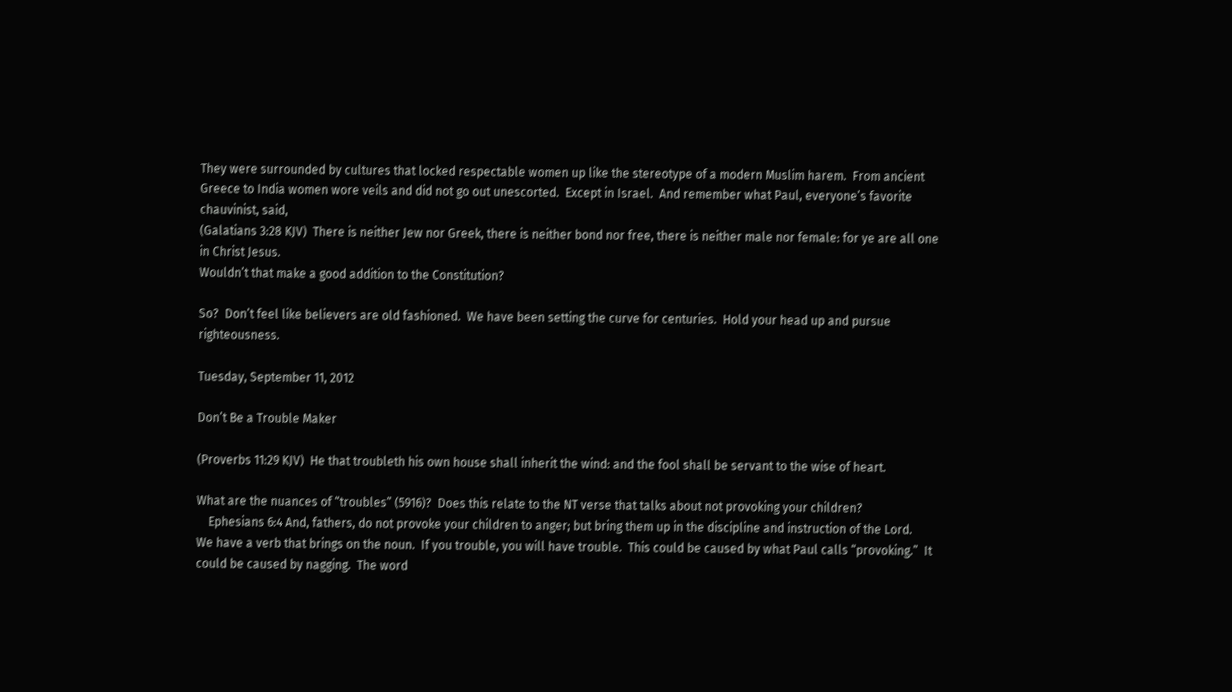They were surrounded by cultures that locked respectable women up like the stereotype of a modern Muslim harem.  From ancient Greece to India women wore veils and did not go out unescorted.  Except in Israel.  And remember what Paul, everyone’s favorite chauvinist, said,
(Galatians 3:28 KJV)  There is neither Jew nor Greek, there is neither bond nor free, there is neither male nor female: for ye are all one in Christ Jesus.
Wouldn’t that make a good addition to the Constitution?

So?  Don’t feel like believers are old fashioned.  We have been setting the curve for centuries.  Hold your head up and pursue righteousness.

Tuesday, September 11, 2012

Don’t Be a Trouble Maker

(Proverbs 11:29 KJV)  He that troubleth his own house shall inherit the wind: and the fool shall be servant to the wise of heart.

What are the nuances of “troubles” (5916)?  Does this relate to the NT verse that talks about not provoking your children?
    Ephesians 6:4 And, fathers, do not provoke your children to anger; but bring them up in the discipline and instruction of the Lord.
We have a verb that brings on the noun.  If you trouble, you will have trouble.  This could be caused by what Paul calls “provoking.”  It could be caused by nagging.  The word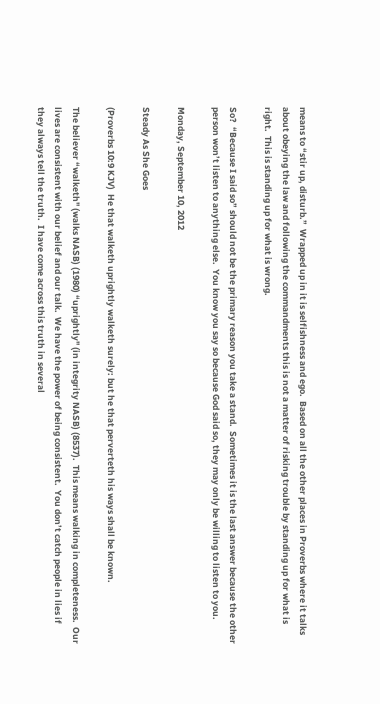means to “stir up, disturb.”  Wrapped up in it is selfishness and ego.  Based on all the other places in Proverbs where it talks about obeying the law and following the commandments this is not a matter of risking trouble by standing up for what is right.  This is standing up for what is wrong.

So?  “Because I said so” should not be the primary reason you take a stand.  Sometimes it is the last answer because the other person won’t listen to anything else.  You know you say so because God said so, they may only be willing to listen to you.

Monday, September 10, 2012

Steady As She Goes

(Proverbs 10:9 KJV)  He that walketh uprightly walketh surely: but he that perverteth his ways shall be known.

The believer “walketh" (walks NASB) (1980) “uprightly" (in integrity NASB) (8537).  This means walking in completeness.  Our lives are consistent with our belief and our talk.  We have the power of being consistent.  You don’t catch people in lies if they always tell the truth.  I have come across this truth in several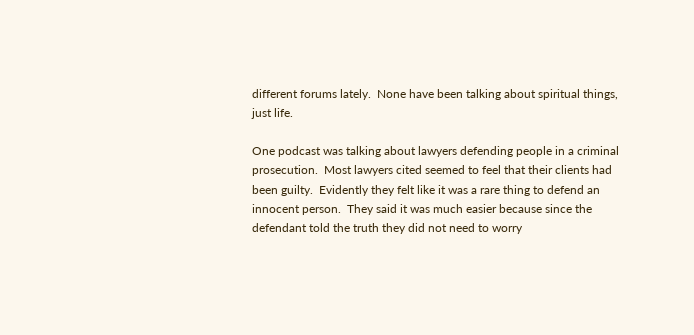different forums lately.  None have been talking about spiritual things, just life.

One podcast was talking about lawyers defending people in a criminal prosecution.  Most lawyers cited seemed to feel that their clients had been guilty.  Evidently they felt like it was a rare thing to defend an innocent person.  They said it was much easier because since the defendant told the truth they did not need to worry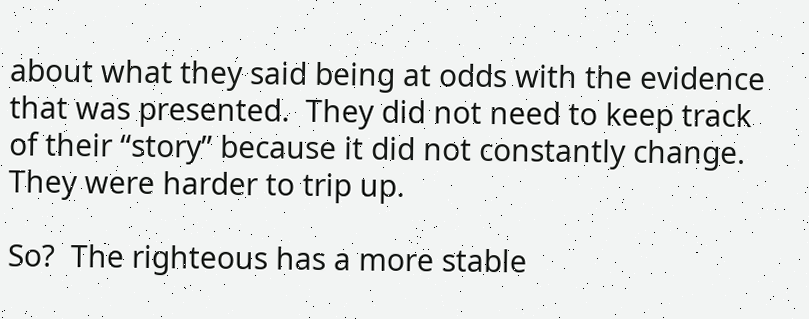about what they said being at odds with the evidence that was presented.  They did not need to keep track of their “story” because it did not constantly change.  They were harder to trip up.

So?  The righteous has a more stable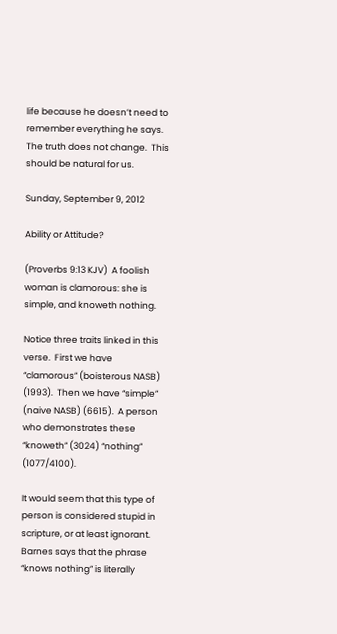life because he doesn’t need to remember everything he says.  The truth does not change.  This should be natural for us.

Sunday, September 9, 2012

Ability or Attitude?

(Proverbs 9:13 KJV)  A foolish woman is clamorous: she is simple, and knoweth nothing.

Notice three traits linked in this verse.  First we have “clamorous” (boisterous NASB) (1993).  Then we have “simple” (naive NASB) (6615).  A person who demonstrates these “knoweth” (3024) “nothing” (1077/4100).

It would seem that this type of person is considered stupid in scripture, or at least ignorant.  Barnes says that the phrase “knows nothing” is literally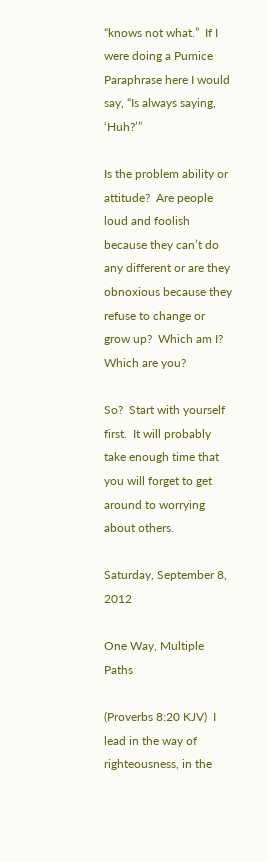“knows not what.”  If I were doing a Pumice Paraphrase here I would say, “Is always saying, ‘Huh?’”

Is the problem ability or attitude?  Are people loud and foolish because they can’t do any different or are they obnoxious because they refuse to change or grow up?  Which am I?  Which are you?

So?  Start with yourself first.  It will probably take enough time that you will forget to get around to worrying about others.

Saturday, September 8, 2012

One Way, Multiple Paths

(Proverbs 8:20 KJV)  I lead in the way of righteousness, in the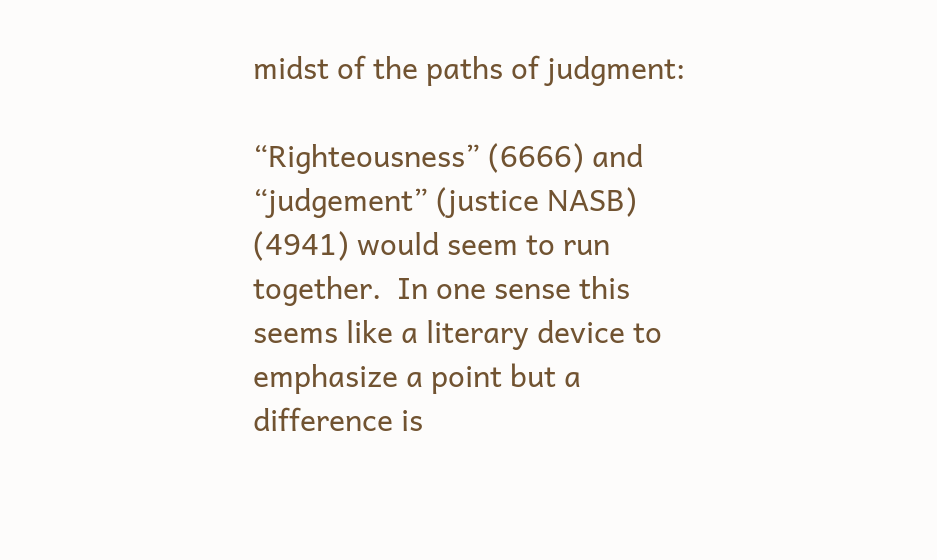midst of the paths of judgment:

“Righteousness” (6666) and “judgement” (justice NASB) (4941) would seem to run together.  In one sense this seems like a literary device to emphasize a point but a difference is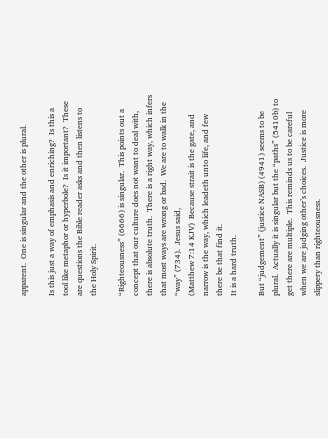apparent.  One is singular and the other is plural.

Is this just a way of emphasis and enriching?  Is this a tool like metaphor or hyperbole?  Is it important?  These are questions the Bible reader asks and then listens to the Holy Spirit.

“Righteousness” (6666) is singular.  This points out a concept that our culture does not want to deal with, there is absolute truth.  There is a right way, which infers that most ways are wrong or bad.  We are to walk in the “way” (734).  Jesus said,
(Matthew 7:14 KJV)  Because strait is the gate, and narrow is the way, which leadeth unto life, and few there be that find it.
It is a hard truth.

But “judgement” (justice NASB) (4941) seems to be plural.  Actually it is singular but the “paths” (5410b) to get there are multiple.  This reminds us to be careful when we are judging other’s choices.  Justice is more slippery than righteousness.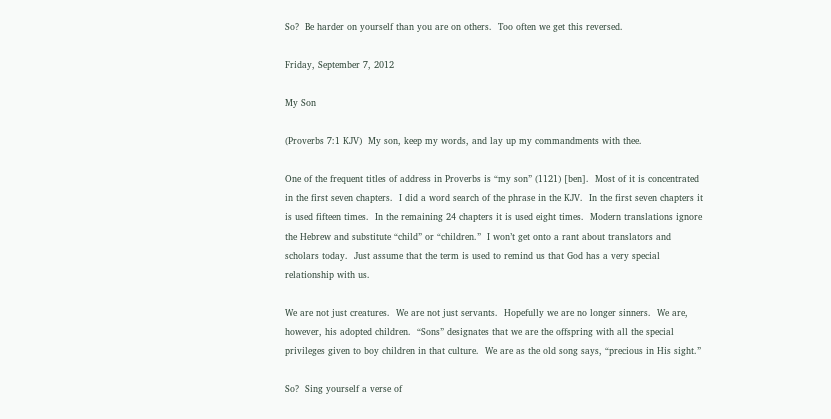So?  Be harder on yourself than you are on others.  Too often we get this reversed.

Friday, September 7, 2012

My Son

(Proverbs 7:1 KJV)  My son, keep my words, and lay up my commandments with thee.

One of the frequent titles of address in Proverbs is “my son” (1121) [ben].  Most of it is concentrated in the first seven chapters.  I did a word search of the phrase in the KJV.  In the first seven chapters it is used fifteen times.  In the remaining 24 chapters it is used eight times.  Modern translations ignore the Hebrew and substitute “child” or “children.”  I won’t get onto a rant about translators and scholars today.  Just assume that the term is used to remind us that God has a very special relationship with us.

We are not just creatures.  We are not just servants.  Hopefully we are no longer sinners.  We are, however, his adopted children.  “Sons” designates that we are the offspring with all the special privileges given to boy children in that culture.  We are as the old song says, “precious in His sight.”

So?  Sing yourself a verse of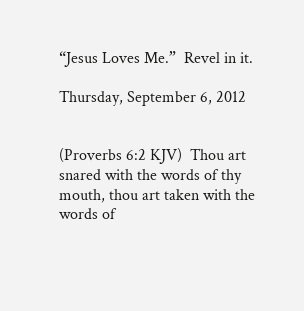“Jesus Loves Me.”  Revel in it.

Thursday, September 6, 2012


(Proverbs 6:2 KJV)  Thou art snared with the words of thy mouth, thou art taken with the words of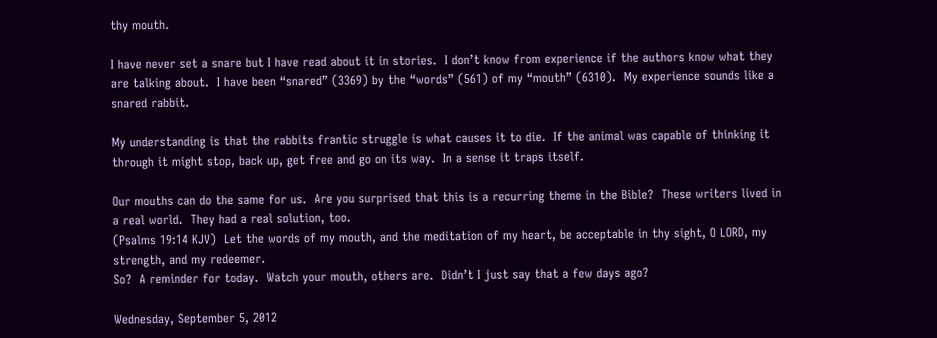thy mouth.

I have never set a snare but I have read about it in stories.  I don’t know from experience if the authors know what they are talking about.  I have been “snared” (3369) by the “words” (561) of my “mouth” (6310).  My experience sounds like a snared rabbit.

My understanding is that the rabbits frantic struggle is what causes it to die.  If the animal was capable of thinking it through it might stop, back up, get free and go on its way.  In a sense it traps itself.

Our mouths can do the same for us.  Are you surprised that this is a recurring theme in the Bible?  These writers lived in a real world.  They had a real solution, too.
(Psalms 19:14 KJV)  Let the words of my mouth, and the meditation of my heart, be acceptable in thy sight, O LORD, my strength, and my redeemer.
So?  A reminder for today.  Watch your mouth, others are.  Didn’t I just say that a few days ago?

Wednesday, September 5, 2012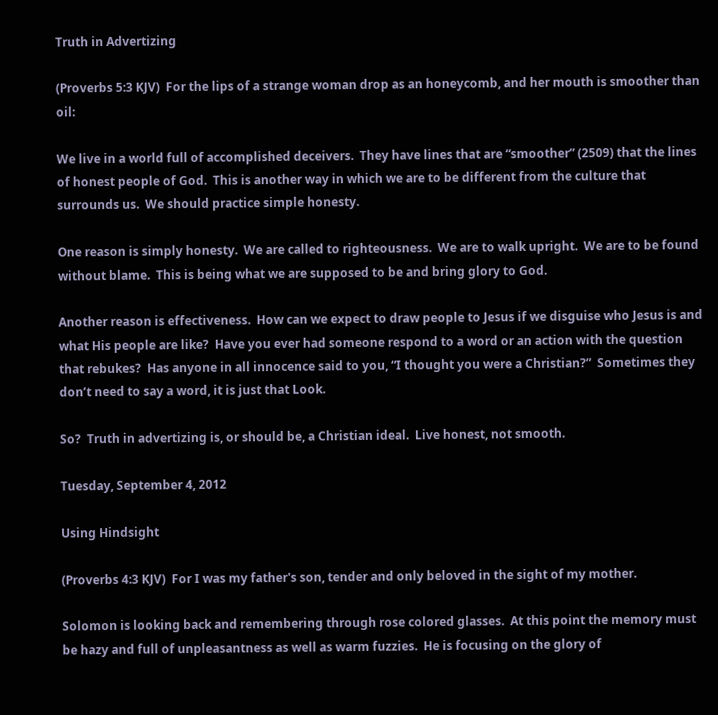Truth in Advertizing

(Proverbs 5:3 KJV)  For the lips of a strange woman drop as an honeycomb, and her mouth is smoother than oil:

We live in a world full of accomplished deceivers.  They have lines that are “smoother” (2509) that the lines of honest people of God.  This is another way in which we are to be different from the culture that surrounds us.  We should practice simple honesty.

One reason is simply honesty.  We are called to righteousness.  We are to walk upright.  We are to be found without blame.  This is being what we are supposed to be and bring glory to God.

Another reason is effectiveness.  How can we expect to draw people to Jesus if we disguise who Jesus is and what His people are like?  Have you ever had someone respond to a word or an action with the question that rebukes?  Has anyone in all innocence said to you, “I thought you were a Christian?”  Sometimes they don’t need to say a word, it is just that Look.

So?  Truth in advertizing is, or should be, a Christian ideal.  Live honest, not smooth.

Tuesday, September 4, 2012

Using Hindsight

(Proverbs 4:3 KJV)  For I was my father's son, tender and only beloved in the sight of my mother.

Solomon is looking back and remembering through rose colored glasses.  At this point the memory must be hazy and full of unpleasantness as well as warm fuzzies.  He is focusing on the glory of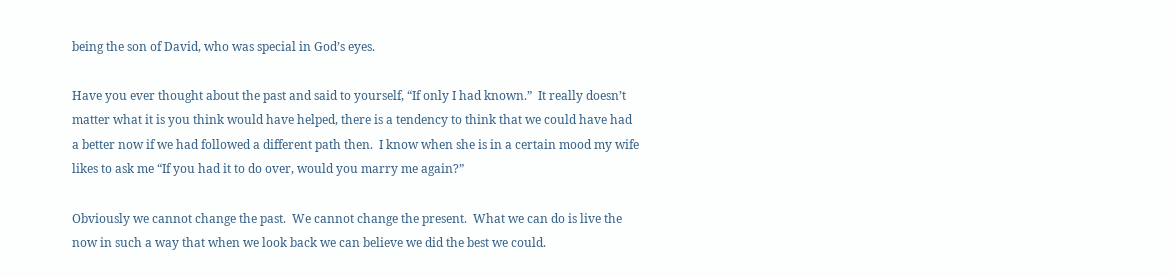being the son of David, who was special in God’s eyes.

Have you ever thought about the past and said to yourself, “If only I had known.”  It really doesn’t matter what it is you think would have helped, there is a tendency to think that we could have had a better now if we had followed a different path then.  I know when she is in a certain mood my wife likes to ask me “If you had it to do over, would you marry me again?”

Obviously we cannot change the past.  We cannot change the present.  What we can do is live the now in such a way that when we look back we can believe we did the best we could.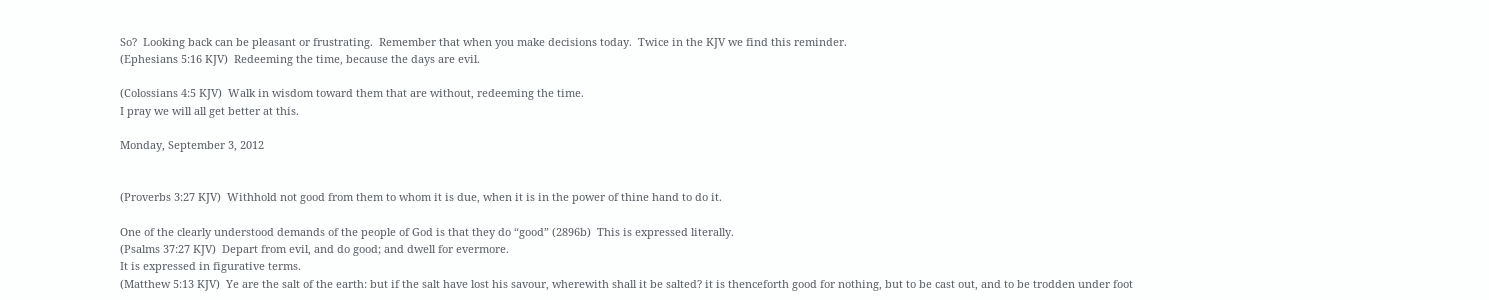So?  Looking back can be pleasant or frustrating.  Remember that when you make decisions today.  Twice in the KJV we find this reminder.
(Ephesians 5:16 KJV)  Redeeming the time, because the days are evil.

(Colossians 4:5 KJV)  Walk in wisdom toward them that are without, redeeming the time.
I pray we will all get better at this.

Monday, September 3, 2012


(Proverbs 3:27 KJV)  Withhold not good from them to whom it is due, when it is in the power of thine hand to do it.

One of the clearly understood demands of the people of God is that they do “good” (2896b)  This is expressed literally.
(Psalms 37:27 KJV)  Depart from evil, and do good; and dwell for evermore.
It is expressed in figurative terms.
(Matthew 5:13 KJV)  Ye are the salt of the earth: but if the salt have lost his savour, wherewith shall it be salted? it is thenceforth good for nothing, but to be cast out, and to be trodden under foot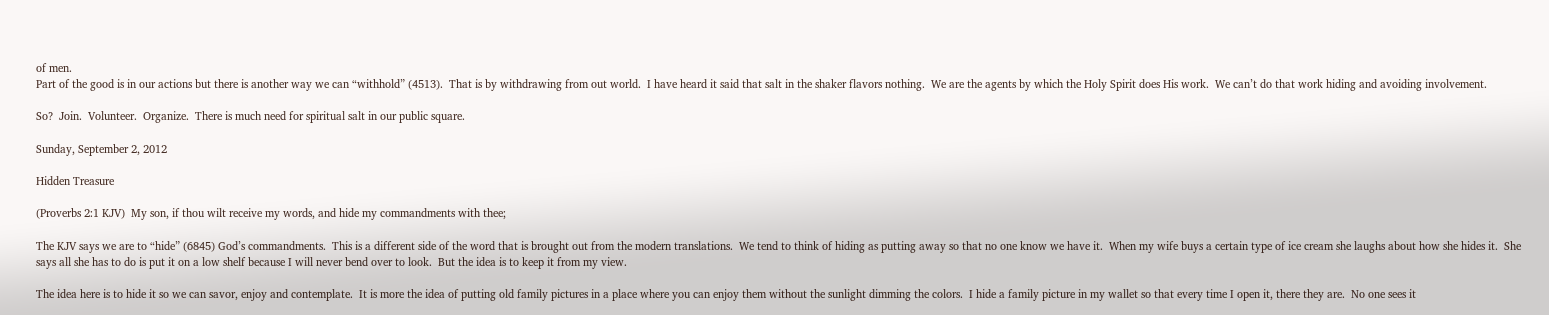of men.
Part of the good is in our actions but there is another way we can “withhold” (4513).  That is by withdrawing from out world.  I have heard it said that salt in the shaker flavors nothing.  We are the agents by which the Holy Spirit does His work.  We can’t do that work hiding and avoiding involvement.

So?  Join.  Volunteer.  Organize.  There is much need for spiritual salt in our public square.

Sunday, September 2, 2012

Hidden Treasure

(Proverbs 2:1 KJV)  My son, if thou wilt receive my words, and hide my commandments with thee;

The KJV says we are to “hide” (6845) God’s commandments.  This is a different side of the word that is brought out from the modern translations.  We tend to think of hiding as putting away so that no one know we have it.  When my wife buys a certain type of ice cream she laughs about how she hides it.  She says all she has to do is put it on a low shelf because I will never bend over to look.  But the idea is to keep it from my view.

The idea here is to hide it so we can savor, enjoy and contemplate.  It is more the idea of putting old family pictures in a place where you can enjoy them without the sunlight dimming the colors.  I hide a family picture in my wallet so that every time I open it, there they are.  No one sees it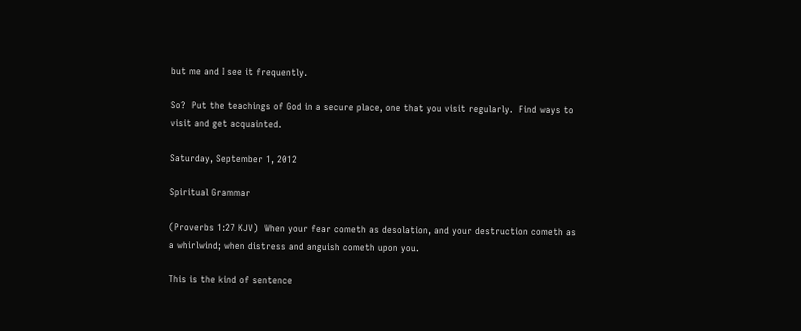but me and I see it frequently.

So?  Put the teachings of God in a secure place, one that you visit regularly.  Find ways to visit and get acquainted.

Saturday, September 1, 2012

Spiritual Grammar

(Proverbs 1:27 KJV)  When your fear cometh as desolation, and your destruction cometh as a whirlwind; when distress and anguish cometh upon you.

This is the kind of sentence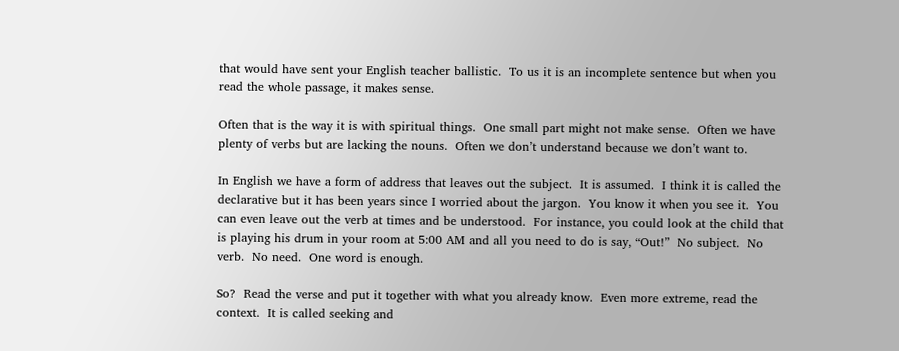that would have sent your English teacher ballistic.  To us it is an incomplete sentence but when you read the whole passage, it makes sense.

Often that is the way it is with spiritual things.  One small part might not make sense.  Often we have plenty of verbs but are lacking the nouns.  Often we don’t understand because we don’t want to.

In English we have a form of address that leaves out the subject.  It is assumed.  I think it is called the declarative but it has been years since I worried about the jargon.  You know it when you see it.  You can even leave out the verb at times and be understood.  For instance, you could look at the child that is playing his drum in your room at 5:00 AM and all you need to do is say, “Out!”  No subject.  No verb.  No need.  One word is enough.

So?  Read the verse and put it together with what you already know.  Even more extreme, read the context.  It is called seeking and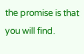the promise is that you will find.